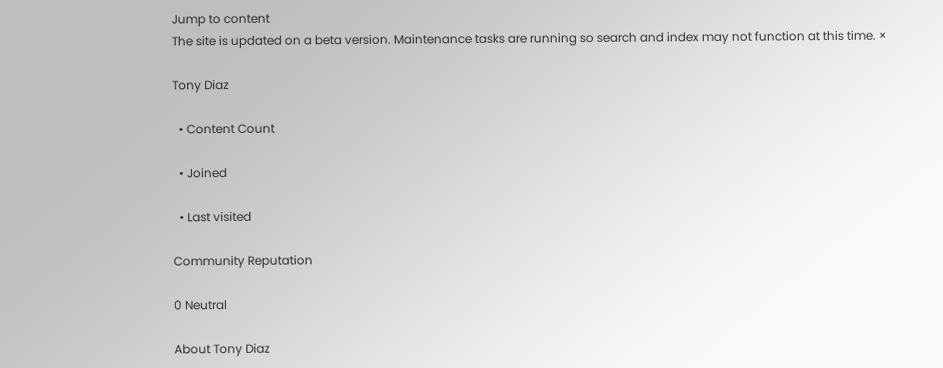Jump to content
The site is updated on a beta version. Maintenance tasks are running so search and index may not function at this time. ×

Tony Diaz

  • Content Count

  • Joined

  • Last visited

Community Reputation

0 Neutral

About Tony Diaz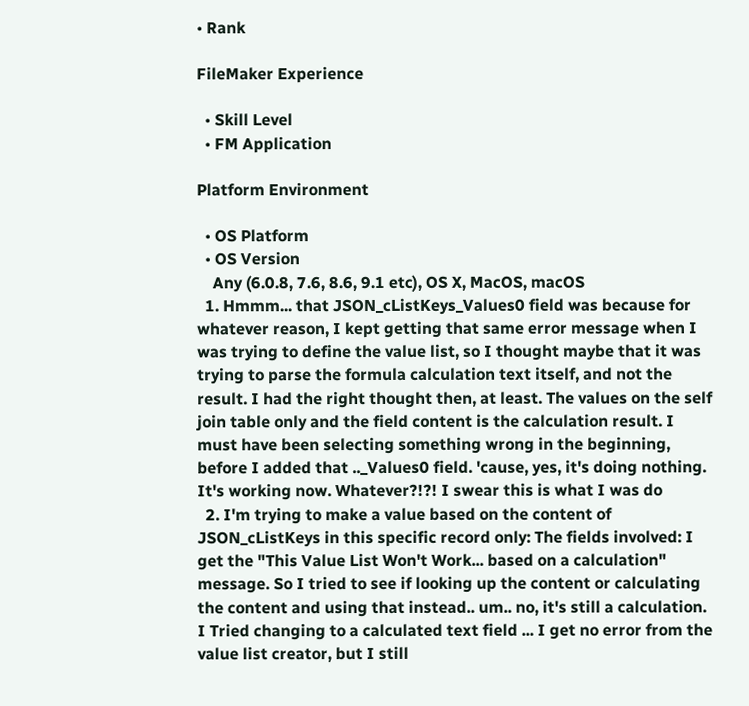• Rank

FileMaker Experience

  • Skill Level
  • FM Application

Platform Environment

  • OS Platform
  • OS Version
    Any (6.0.8, 7.6, 8.6, 9.1 etc), OS X, MacOS, macOS
  1. Hmmm... that JSON_cListKeys_Values0 field was because for whatever reason, I kept getting that same error message when I was trying to define the value list, so I thought maybe that it was trying to parse the formula calculation text itself, and not the result. I had the right thought then, at least. The values on the self join table only and the field content is the calculation result. I must have been selecting something wrong in the beginning, before I added that .._Values0 field. 'cause, yes, it's doing nothing. It's working now. Whatever?!?! I swear this is what I was do
  2. I'm trying to make a value based on the content of JSON_cListKeys in this specific record only: The fields involved: I get the "This Value List Won't Work... based on a calculation" message. So I tried to see if looking up the content or calculating the content and using that instead.. um.. no, it's still a calculation. I Tried changing to a calculated text field ... I get no error from the value list creator, but I still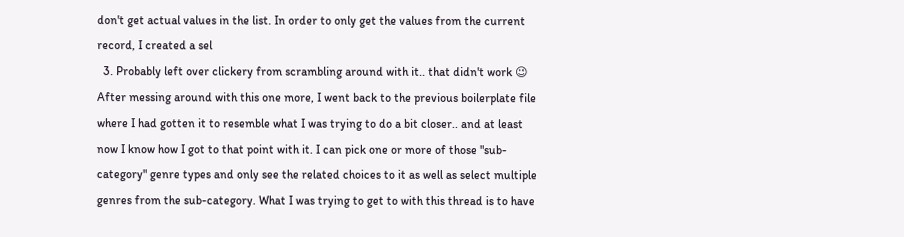don't get actual values in the list. In order to only get the values from the current record, I created a sel
  3. Probably left over clickery from scrambling around with it.. that didn't work 😉 After messing around with this one more, I went back to the previous boilerplate file where I had gotten it to resemble what I was trying to do a bit closer.. and at least now I know how I got to that point with it. I can pick one or more of those "sub-category" genre types and only see the related choices to it as well as select multiple genres from the sub-category. What I was trying to get to with this thread is to have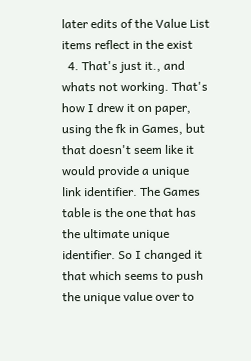later edits of the Value List items reflect in the exist
  4. That's just it., and whats not working. That's how I drew it on paper, using the fk in Games, but that doesn't seem like it would provide a unique link identifier. The Games table is the one that has the ultimate unique identifier. So I changed it that which seems to push the unique value over to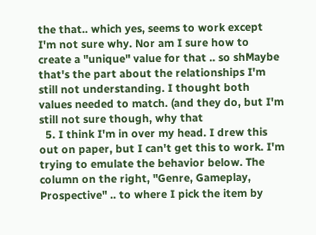the that.. which yes, seems to work except I'm not sure why. Nor am I sure how to create a "unique" value for that .. so shMaybe that's the part about the relationships I'm still not understanding. I thought both values needed to match. (and they do, but I'm still not sure though, why that
  5. I think I'm in over my head. I drew this out on paper, but I can't get this to work. I'm trying to emulate the behavior below. The column on the right, "Genre, Gameplay, Prospective" .. to where I pick the item by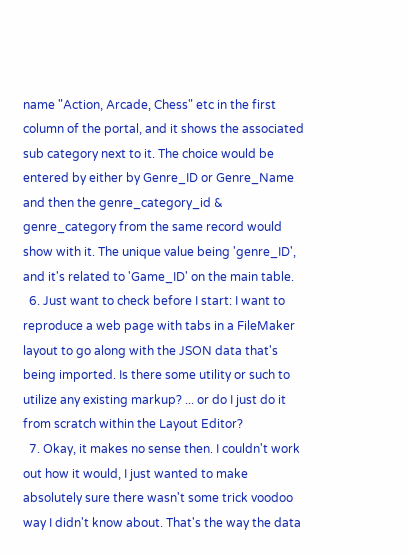name "Action, Arcade, Chess" etc in the first column of the portal, and it shows the associated sub category next to it. The choice would be entered by either by Genre_ID or Genre_Name and then the genre_category_id & genre_category from the same record would show with it. The unique value being 'genre_ID', and it's related to 'Game_ID' on the main table.
  6. Just want to check before I start: I want to reproduce a web page with tabs in a FileMaker layout to go along with the JSON data that's being imported. Is there some utility or such to utilize any existing markup? ... or do I just do it from scratch within the Layout Editor?
  7. Okay, it makes no sense then. I couldn't work out how it would, I just wanted to make absolutely sure there wasn't some trick voodoo way I didn't know about. That's the way the data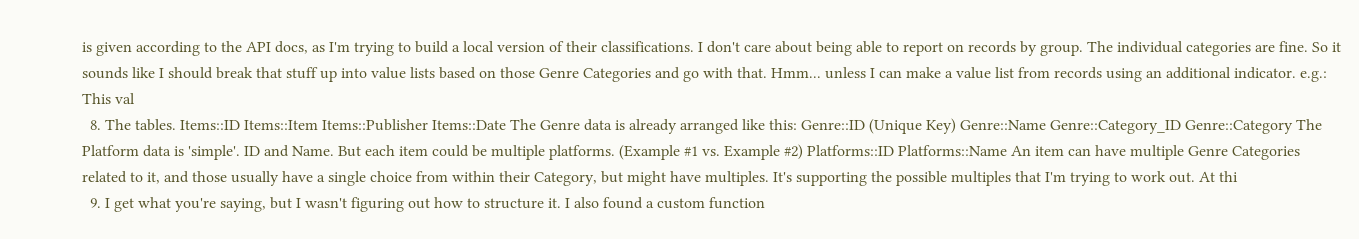is given according to the API docs, as I'm trying to build a local version of their classifications. I don't care about being able to report on records by group. The individual categories are fine. So it sounds like I should break that stuff up into value lists based on those Genre Categories and go with that. Hmm... unless I can make a value list from records using an additional indicator. e.g.: This val
  8. The tables. Items::ID Items::Item Items::Publisher Items::Date The Genre data is already arranged like this: Genre::ID (Unique Key) Genre::Name Genre::Category_ID Genre::Category The Platform data is 'simple'. ID and Name. But each item could be multiple platforms. (Example #1 vs. Example #2) Platforms::ID Platforms::Name An item can have multiple Genre Categories related to it, and those usually have a single choice from within their Category, but might have multiples. It's supporting the possible multiples that I'm trying to work out. At thi
  9. I get what you're saying, but I wasn't figuring out how to structure it. I also found a custom function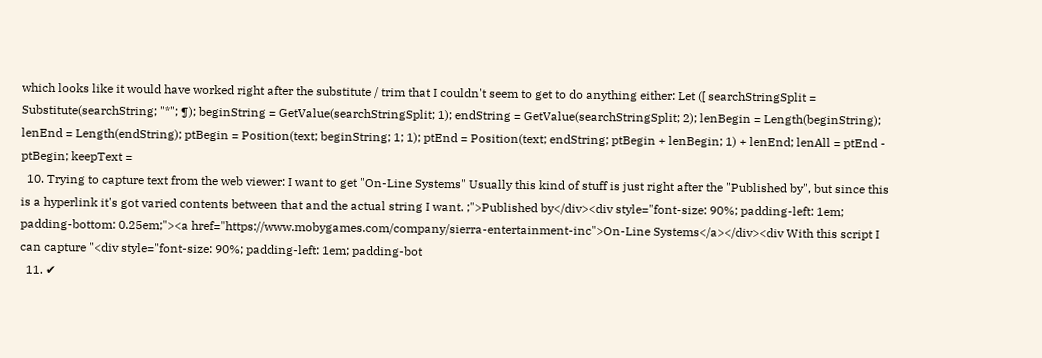which looks like it would have worked right after the substitute / trim that I couldn't seem to get to do anything either: Let ([ searchStringSplit = Substitute(searchString; "*"; ¶); beginString = GetValue(searchStringSplit; 1); endString = GetValue(searchStringSplit; 2); lenBegin = Length(beginString); lenEnd = Length(endString); ptBegin = Position(text; beginString; 1; 1); ptEnd = Position(text; endString; ptBegin + lenBegin; 1) + lenEnd; lenAll = ptEnd - ptBegin; keepText =
  10. Trying to capture text from the web viewer: I want to get "On-Line Systems" Usually this kind of stuff is just right after the "Published by", but since this is a hyperlink it's got varied contents between that and the actual string I want. ;">Published by</div><div style="font-size: 90%; padding-left: 1em; padding-bottom: 0.25em;"><a href="https://www.mobygames.com/company/sierra-entertainment-inc">On-Line Systems</a></div><div With this script I can capture "<div style="font-size: 90%; padding-left: 1em; padding-bot
  11. ✔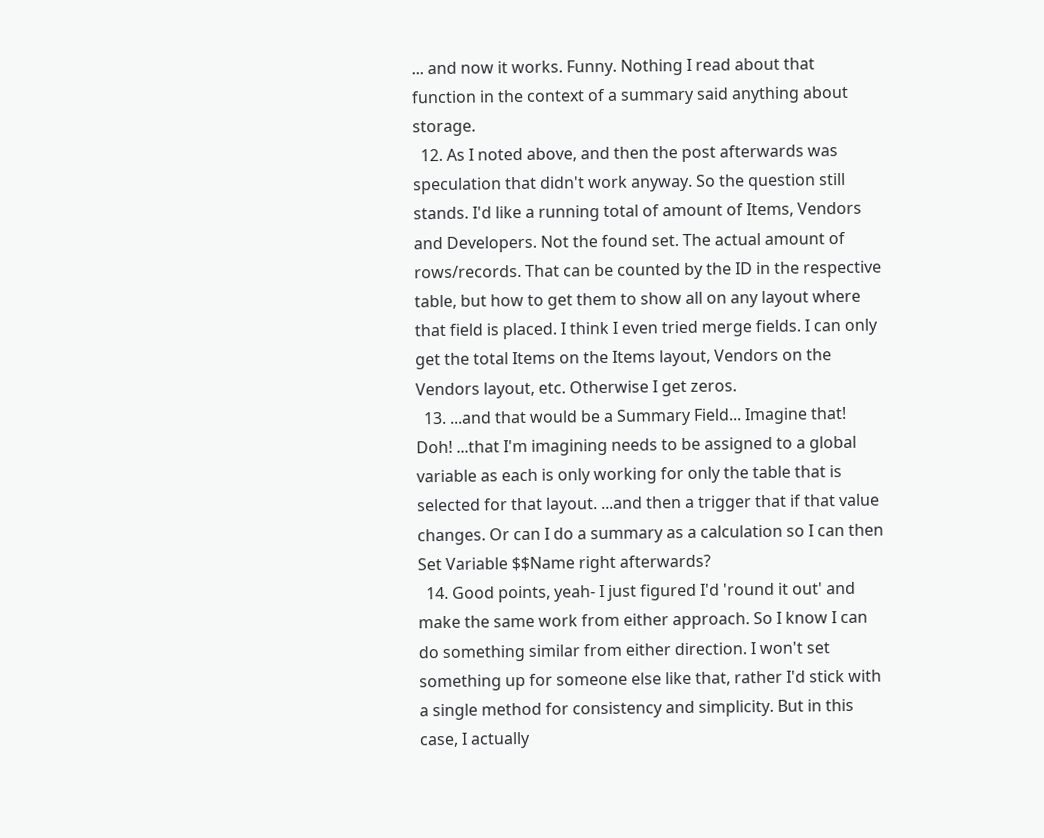... and now it works. Funny. Nothing I read about that function in the context of a summary said anything about storage.
  12. As I noted above, and then the post afterwards was speculation that didn't work anyway. So the question still stands. I'd like a running total of amount of Items, Vendors and Developers. Not the found set. The actual amount of rows/records. That can be counted by the ID in the respective table, but how to get them to show all on any layout where that field is placed. I think I even tried merge fields. I can only get the total Items on the Items layout, Vendors on the Vendors layout, etc. Otherwise I get zeros.
  13. ...and that would be a Summary Field... Imagine that! Doh! ...that I'm imagining needs to be assigned to a global variable as each is only working for only the table that is selected for that layout. ...and then a trigger that if that value changes. Or can I do a summary as a calculation so I can then Set Variable $$Name right afterwards?
  14. Good points, yeah- I just figured I'd 'round it out' and make the same work from either approach. So I know I can do something similar from either direction. I won't set something up for someone else like that, rather I'd stick with a single method for consistency and simplicity. But in this case, I actually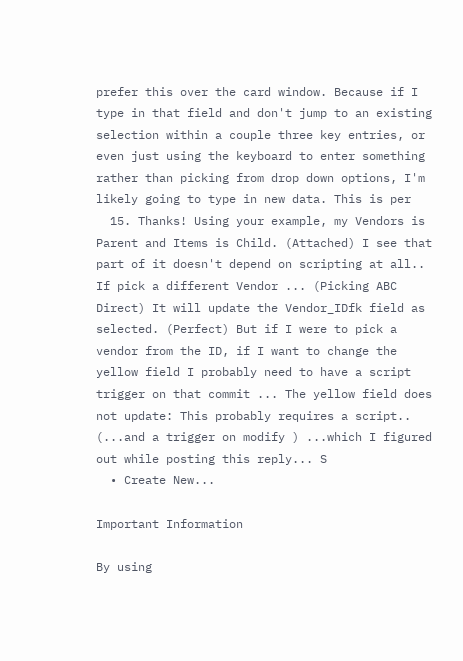prefer this over the card window. Because if I type in that field and don't jump to an existing selection within a couple three key entries, or even just using the keyboard to enter something rather than picking from drop down options, I'm likely going to type in new data. This is per
  15. Thanks! Using your example, my Vendors is Parent and Items is Child. (Attached) I see that part of it doesn't depend on scripting at all.. If pick a different Vendor ... (Picking ABC Direct) It will update the Vendor_IDfk field as selected. (Perfect) But if I were to pick a vendor from the ID, if I want to change the yellow field I probably need to have a script trigger on that commit ... The yellow field does not update: This probably requires a script.. (...and a trigger on modify ) ...which I figured out while posting this reply... S
  • Create New...

Important Information

By using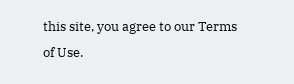this site, you agree to our Terms of Use.